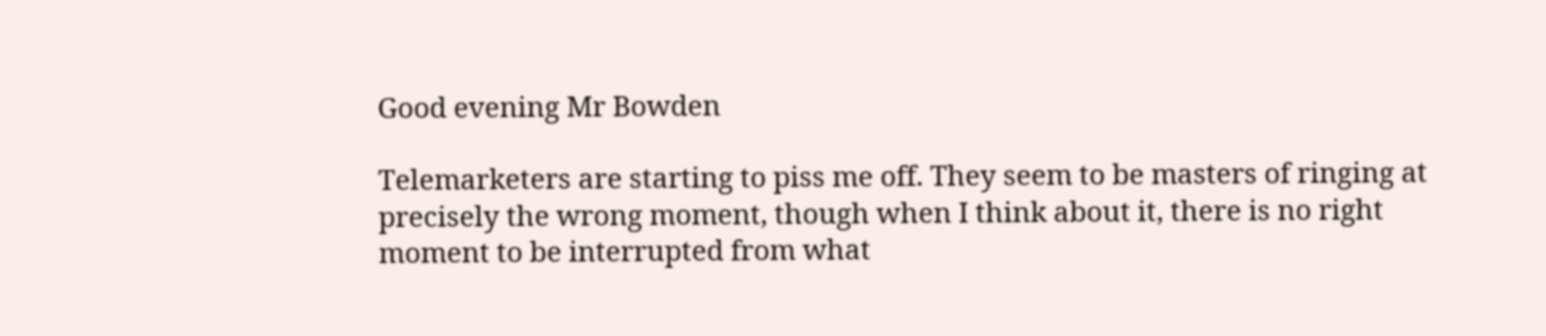Good evening Mr Bowden

Telemarketers are starting to piss me off. They seem to be masters of ringing at precisely the wrong moment, though when I think about it, there is no right moment to be interrupted from what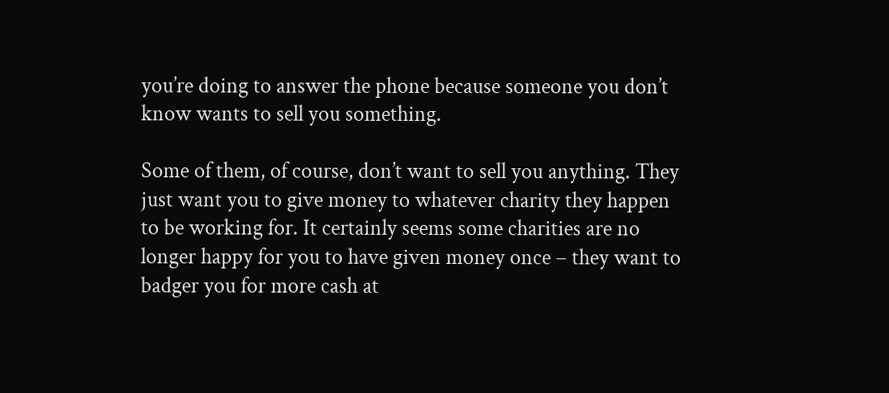you’re doing to answer the phone because someone you don’t know wants to sell you something.

Some of them, of course, don’t want to sell you anything. They just want you to give money to whatever charity they happen to be working for. It certainly seems some charities are no longer happy for you to have given money once – they want to badger you for more cash at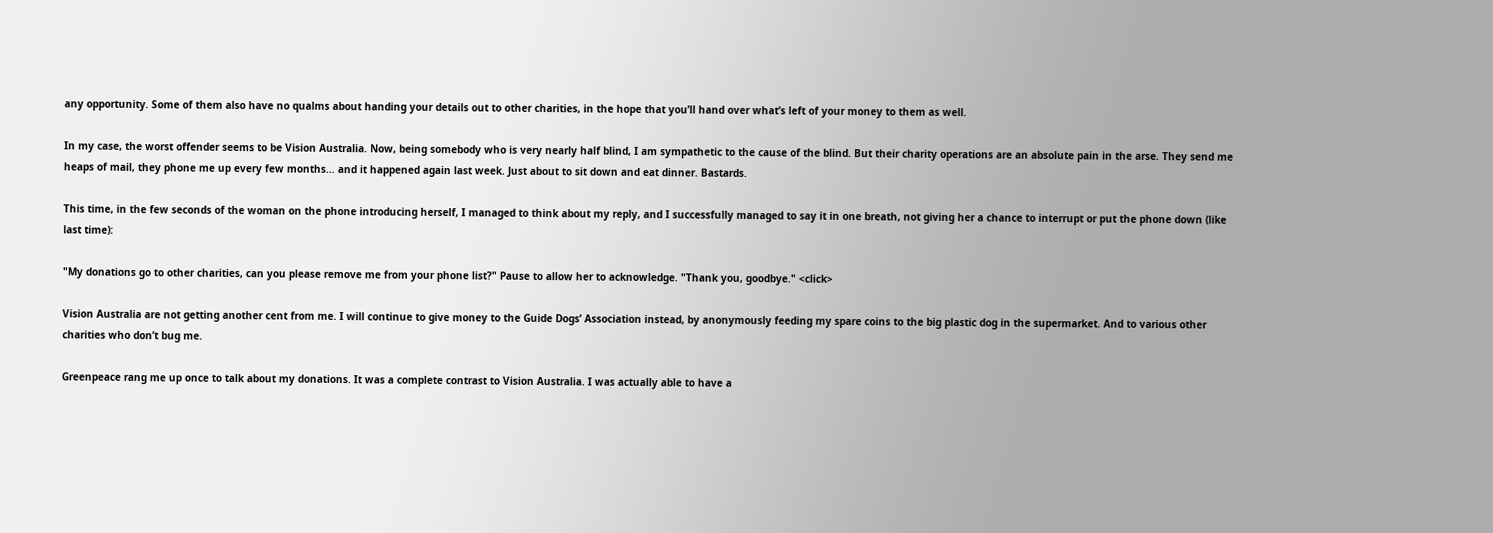any opportunity. Some of them also have no qualms about handing your details out to other charities, in the hope that you’ll hand over what’s left of your money to them as well.

In my case, the worst offender seems to be Vision Australia. Now, being somebody who is very nearly half blind, I am sympathetic to the cause of the blind. But their charity operations are an absolute pain in the arse. They send me heaps of mail, they phone me up every few months… and it happened again last week. Just about to sit down and eat dinner. Bastards.

This time, in the few seconds of the woman on the phone introducing herself, I managed to think about my reply, and I successfully managed to say it in one breath, not giving her a chance to interrupt or put the phone down (like last time):

"My donations go to other charities, can you please remove me from your phone list?" Pause to allow her to acknowledge. "Thank you, goodbye." <click>

Vision Australia are not getting another cent from me. I will continue to give money to the Guide Dogs’ Association instead, by anonymously feeding my spare coins to the big plastic dog in the supermarket. And to various other charities who don’t bug me.

Greenpeace rang me up once to talk about my donations. It was a complete contrast to Vision Australia. I was actually able to have a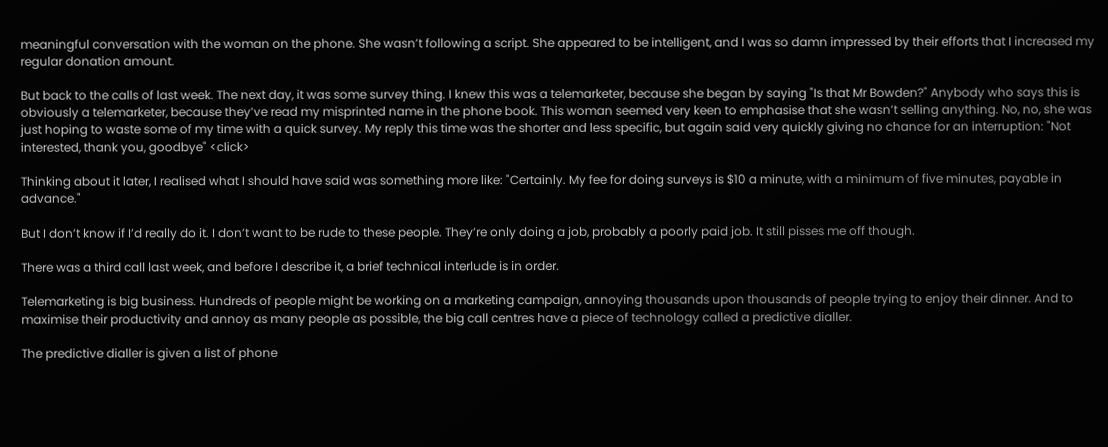meaningful conversation with the woman on the phone. She wasn’t following a script. She appeared to be intelligent, and I was so damn impressed by their efforts that I increased my regular donation amount.

But back to the calls of last week. The next day, it was some survey thing. I knew this was a telemarketer, because she began by saying "Is that Mr Bowden?" Anybody who says this is obviously a telemarketer, because they’ve read my misprinted name in the phone book. This woman seemed very keen to emphasise that she wasn’t selling anything. No, no, she was just hoping to waste some of my time with a quick survey. My reply this time was the shorter and less specific, but again said very quickly giving no chance for an interruption: "Not interested, thank you, goodbye" <click>

Thinking about it later, I realised what I should have said was something more like: "Certainly. My fee for doing surveys is $10 a minute, with a minimum of five minutes, payable in advance."

But I don’t know if I’d really do it. I don’t want to be rude to these people. They’re only doing a job, probably a poorly paid job. It still pisses me off though.

There was a third call last week, and before I describe it, a brief technical interlude is in order.

Telemarketing is big business. Hundreds of people might be working on a marketing campaign, annoying thousands upon thousands of people trying to enjoy their dinner. And to maximise their productivity and annoy as many people as possible, the big call centres have a piece of technology called a predictive dialler.

The predictive dialler is given a list of phone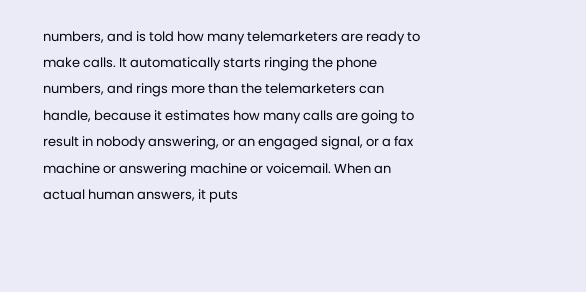numbers, and is told how many telemarketers are ready to make calls. It automatically starts ringing the phone numbers, and rings more than the telemarketers can handle, because it estimates how many calls are going to result in nobody answering, or an engaged signal, or a fax machine or answering machine or voicemail. When an actual human answers, it puts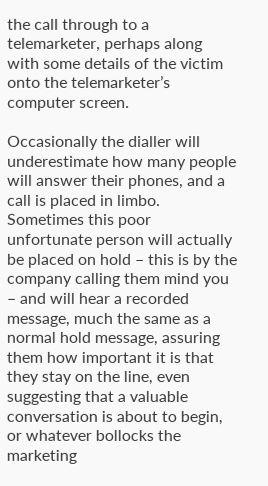the call through to a telemarketer, perhaps along with some details of the victim onto the telemarketer’s computer screen.

Occasionally the dialler will underestimate how many people will answer their phones, and a call is placed in limbo. Sometimes this poor unfortunate person will actually be placed on hold – this is by the company calling them mind you – and will hear a recorded message, much the same as a normal hold message, assuring them how important it is that they stay on the line, even suggesting that a valuable conversation is about to begin, or whatever bollocks the marketing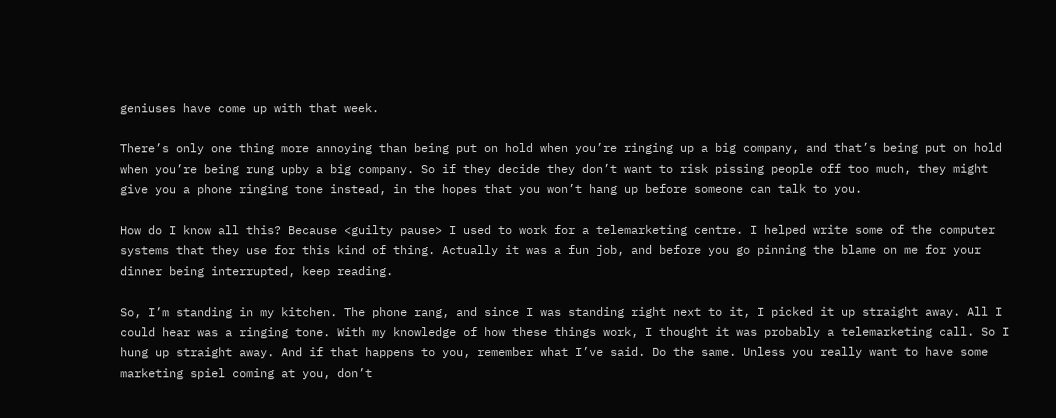geniuses have come up with that week.

There’s only one thing more annoying than being put on hold when you’re ringing up a big company, and that’s being put on hold when you’re being rung upby a big company. So if they decide they don’t want to risk pissing people off too much, they might give you a phone ringing tone instead, in the hopes that you won’t hang up before someone can talk to you.

How do I know all this? Because <guilty pause> I used to work for a telemarketing centre. I helped write some of the computer systems that they use for this kind of thing. Actually it was a fun job, and before you go pinning the blame on me for your dinner being interrupted, keep reading.

So, I’m standing in my kitchen. The phone rang, and since I was standing right next to it, I picked it up straight away. All I could hear was a ringing tone. With my knowledge of how these things work, I thought it was probably a telemarketing call. So I hung up straight away. And if that happens to you, remember what I’ve said. Do the same. Unless you really want to have some marketing spiel coming at you, don’t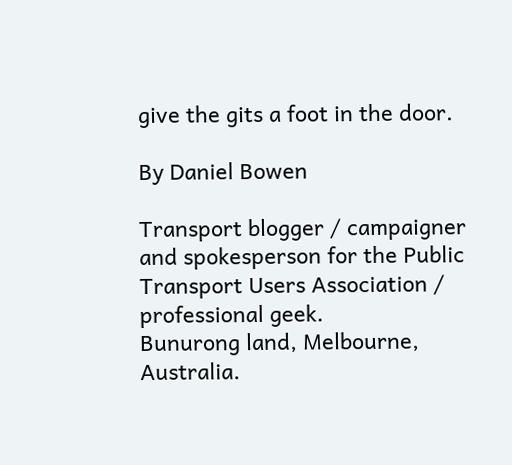give the gits a foot in the door.

By Daniel Bowen

Transport blogger / campaigner and spokesperson for the Public Transport Users Association / professional geek.
Bunurong land, Melbourne, Australia.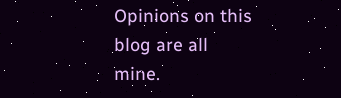Opinions on this blog are all mine.